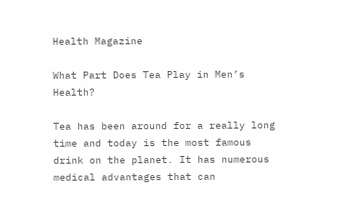Health Magazine

What Part Does Tea Play in Men’s Health?

Tea has been around for a really long time and today is the most famous drink on the planet. It has numerous medical advantages that can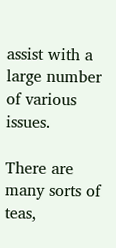assist with a large number of various issues.

There are many sorts of teas,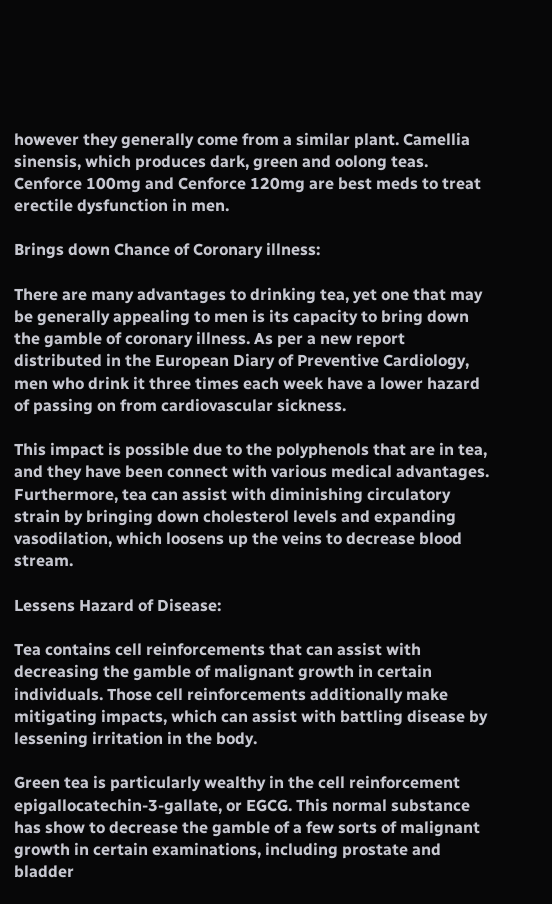however they generally come from a similar plant. Camellia sinensis, which produces dark, green and oolong teas. Cenforce 100mg and Cenforce 120mg are best meds to treat erectile dysfunction in men.

Brings down Chance of Coronary illness:

There are many advantages to drinking tea, yet one that may be generally appealing to men is its capacity to bring down the gamble of coronary illness. As per a new report distributed in the European Diary of Preventive Cardiology, men who drink it three times each week have a lower hazard of passing on from cardiovascular sickness.

This impact is possible due to the polyphenols that are in tea, and they have been connect with various medical advantages. Furthermore, tea can assist with diminishing circulatory strain by bringing down cholesterol levels and expanding vasodilation, which loosens up the veins to decrease blood stream.

Lessens Hazard of Disease:

Tea contains cell reinforcements that can assist with decreasing the gamble of malignant growth in certain individuals. Those cell reinforcements additionally make mitigating impacts, which can assist with battling disease by lessening irritation in the body.

Green tea is particularly wealthy in the cell reinforcement epigallocatechin-3-gallate, or EGCG. This normal substance has show to decrease the gamble of a few sorts of malignant growth in certain examinations, including prostate and bladder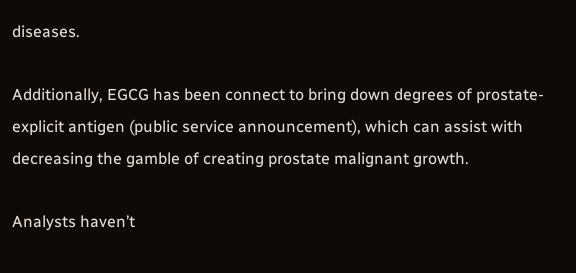diseases.

Additionally, EGCG has been connect to bring down degrees of prostate-explicit antigen (public service announcement), which can assist with decreasing the gamble of creating prostate malignant growth.

Analysts haven’t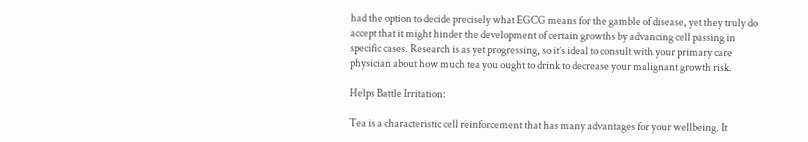had the option to decide precisely what EGCG means for the gamble of disease, yet they truly do accept that it might hinder the development of certain growths by advancing cell passing in specific cases. Research is as yet progressing, so it’s ideal to consult with your primary care physician about how much tea you ought to drink to decrease your malignant growth risk.

Helps Battle Irritation:

Tea is a characteristic cell reinforcement that has many advantages for your wellbeing. It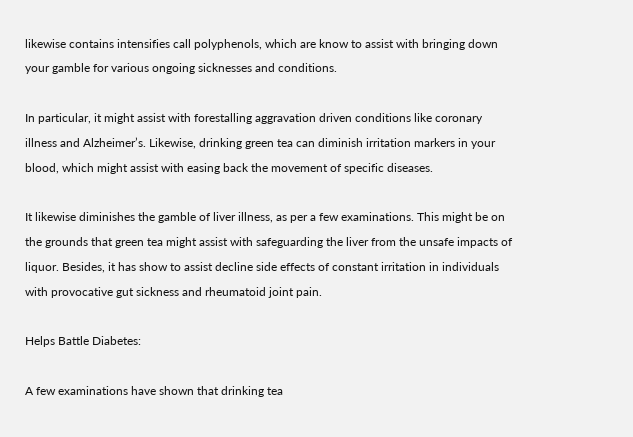likewise contains intensifies call polyphenols, which are know to assist with bringing down your gamble for various ongoing sicknesses and conditions.

In particular, it might assist with forestalling aggravation driven conditions like coronary illness and Alzheimer’s. Likewise, drinking green tea can diminish irritation markers in your blood, which might assist with easing back the movement of specific diseases.

It likewise diminishes the gamble of liver illness, as per a few examinations. This might be on the grounds that green tea might assist with safeguarding the liver from the unsafe impacts of liquor. Besides, it has show to assist decline side effects of constant irritation in individuals with provocative gut sickness and rheumatoid joint pain.

Helps Battle Diabetes:

A few examinations have shown that drinking tea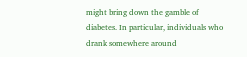might bring down the gamble of diabetes. In particular, individuals who drank somewhere around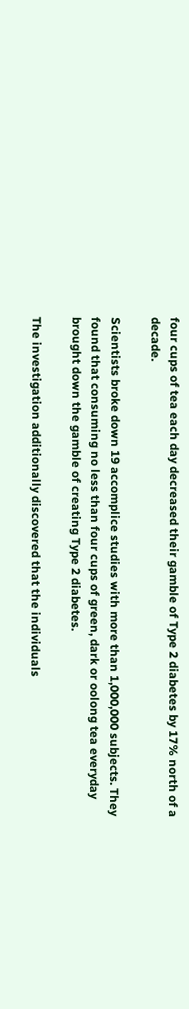four cups of tea each day decreased their gamble of Type 2 diabetes by 17% north of a decade.

Scientists broke down 19 accomplice studies with more than 1,000,000 subjects. They found that consuming no less than four cups of green, dark or oolong tea everyday brought down the gamble of creating Type 2 diabetes.

The investigation additionally discovered that the individuals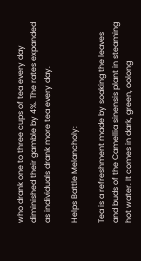who drank one to three cups of tea every day diminished their gamble by 4%. The rates expanded as individuals drank more tea every day.

Helps Battle Melancholy:

Tea is a refreshment made by soaking the leaves and buds of the Camellia sinensis plant in steaming hot water. It comes in dark, green, oolong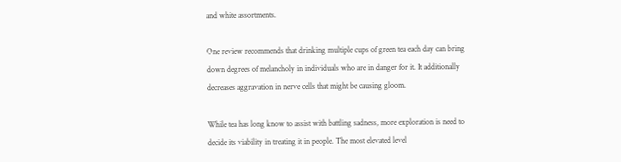and white assortments.

One review recommends that drinking multiple cups of green tea each day can bring down degrees of melancholy in individuals who are in danger for it. It additionally decreases aggravation in nerve cells that might be causing gloom.

While tea has long know to assist with battling sadness, more exploration is need to decide its viability in treating it in people. The most elevated level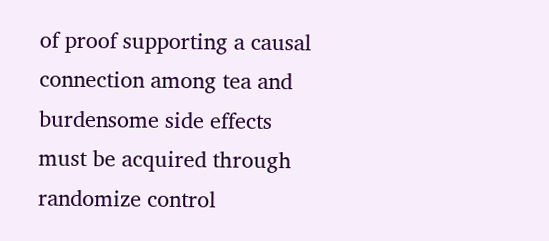of proof supporting a causal connection among tea and burdensome side effects must be acquired through randomize control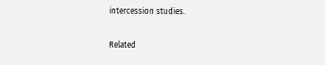intercession studies.

Related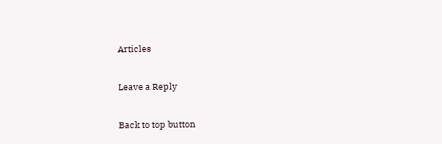Articles

Leave a Reply

Back to top button